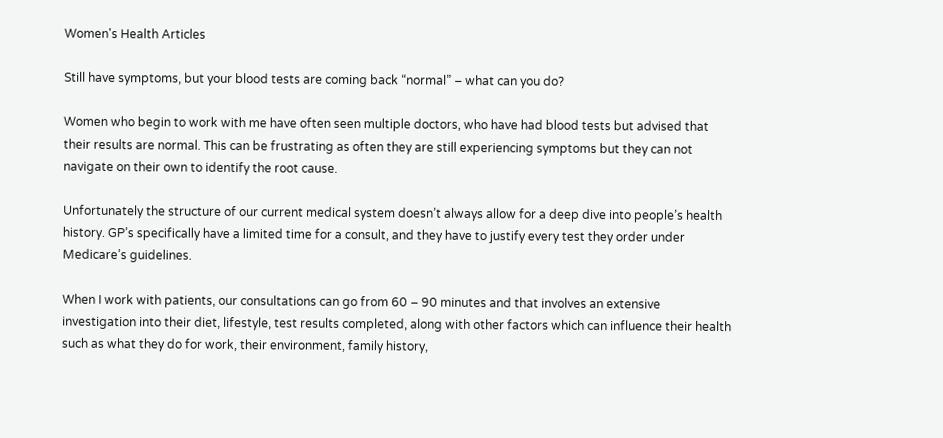Women's Health Articles

Still have symptoms, but your blood tests are coming back “normal” – what can you do?

Women who begin to work with me have often seen multiple doctors, who have had blood tests but advised that their results are normal. This can be frustrating as often they are still experiencing symptoms but they can not navigate on their own to identify the root cause.

Unfortunately the structure of our current medical system doesn’t always allow for a deep dive into people’s health history. GP’s specifically have a limited time for a consult, and they have to justify every test they order under Medicare’s guidelines.

When I work with patients, our consultations can go from 60 – 90 minutes and that involves an extensive investigation into their diet, lifestyle, test results completed, along with other factors which can influence their health such as what they do for work, their environment, family history,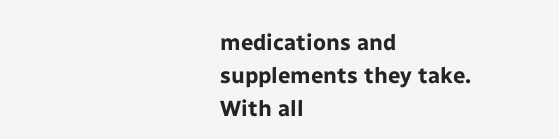medications and supplements they take. With all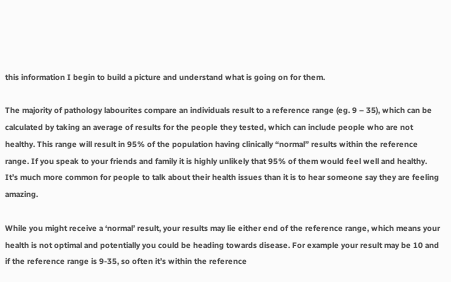this information I begin to build a picture and understand what is going on for them.

The majority of pathology labourites compare an individuals result to a reference range (eg. 9 – 35), which can be calculated by taking an average of results for the people they tested, which can include people who are not healthy. This range will result in 95% of the population having clinically “normal” results within the reference range. If you speak to your friends and family it is highly unlikely that 95% of them would feel well and healthy. It’s much more common for people to talk about their health issues than it is to hear someone say they are feeling amazing.

While you might receive a ‘normal’ result, your results may lie either end of the reference range, which means your health is not optimal and potentially you could be heading towards disease. For example your result may be 10 and if the reference range is 9-35, so often it’s within the reference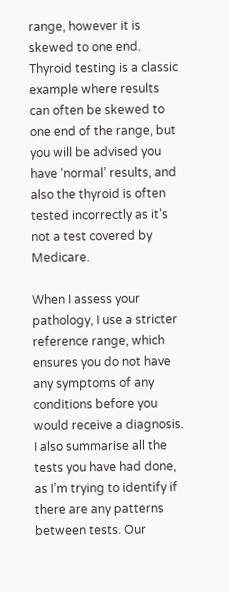range, however it is skewed to one end. Thyroid testing is a classic example where results can often be skewed to one end of the range, but you will be advised you have ‘normal’ results, and also the thyroid is often tested incorrectly as it’s not a test covered by Medicare.

When I assess your pathology, I use a stricter reference range, which ensures you do not have any symptoms of any conditions before you would receive a diagnosis. I also summarise all the tests you have had done, as I’m trying to identify if there are any patterns between tests. Our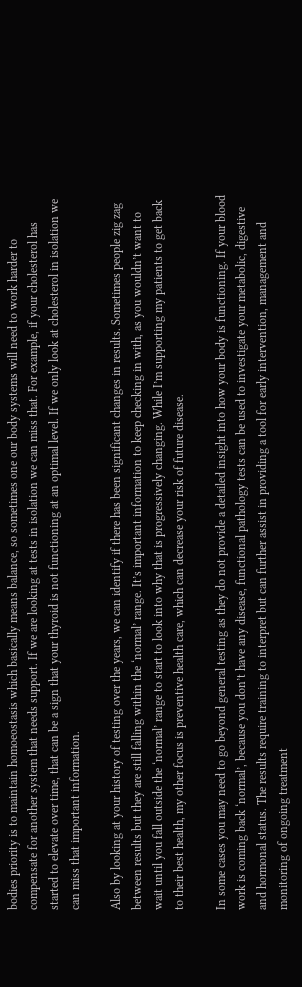bodies priority is to maintain homoeostasis which basically means balance, so sometimes one our body systems will need to work harder to compensate for another system that needs support. If we are looking at tests in isolation we can miss that. For example, if your cholesterol has started to elevate over time, that can be a sign that your thyroid is not functioning at an optimal level. If we only look at cholesterol in isolation we can miss that important information.

Also by looking at your history of testing over the years, we can identify if there has been significant changes in results. Sometimes people zig zag between results but they are still falling within the ‘normal’ range. It’s important information to keep checking in with, as you wouldn’t want to wait until you fall outside the ‘normal’ range to start to look into why that is progressively changing. While I’m supporting my patients to get back to their best health, my other focus is preventive health care, which can decrease your risk of future disease.

In some cases you may need to go beyond general testing as they do not provide a detailed insight into how your body is functioning. If your blood work is coming back ‘normal’, because you don’t have any disease, functional pathology tests can be used to investigate your metabolic, digestive and hormonal status. The results require training to interpret but can further assist in providing a tool for early intervention, management and monitoring of ongoing treatment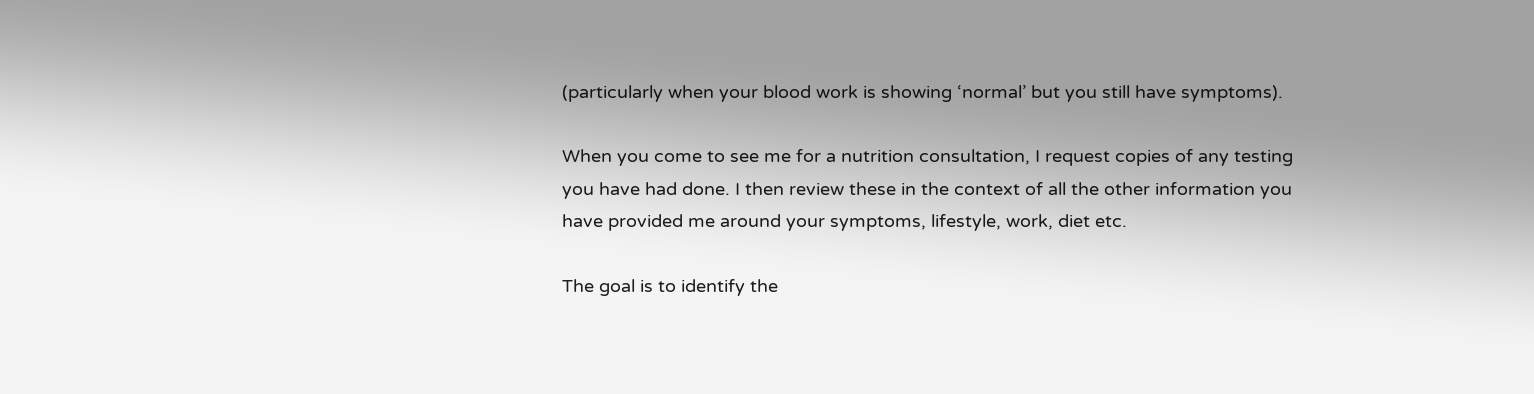(particularly when your blood work is showing ‘normal’ but you still have symptoms).

When you come to see me for a nutrition consultation, I request copies of any testing you have had done. I then review these in the context of all the other information you have provided me around your symptoms, lifestyle, work, diet etc.

The goal is to identify the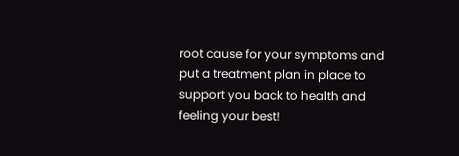root cause for your symptoms and put a treatment plan in place to support you back to health and feeling your best!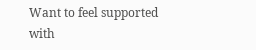Want to feel supported with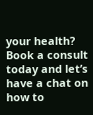your health? Book a consult today and let’s have a chat on how to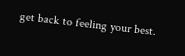get back to feeling your best.